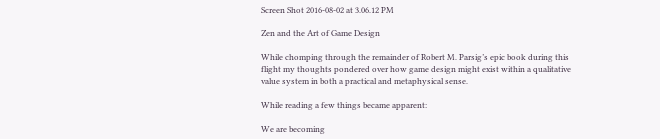Screen Shot 2016-08-02 at 3.06.12 PM

Zen and the Art of Game Design

While chomping through the remainder of Robert M. Parsig’s epic book during this flight my thoughts pondered over how game design might exist within a qualitative value system in both a practical and metaphysical sense.

While reading a few things became apparent:

We are becoming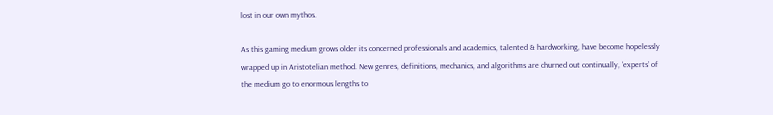lost in our own mythos.

As this gaming medium grows older its concerned professionals and academics, talented & hardworking, have become hopelessly wrapped up in Aristotelian method. New genres, definitions, mechanics, and algorithms are churned out continually, ‘experts’ of the medium go to enormous lengths to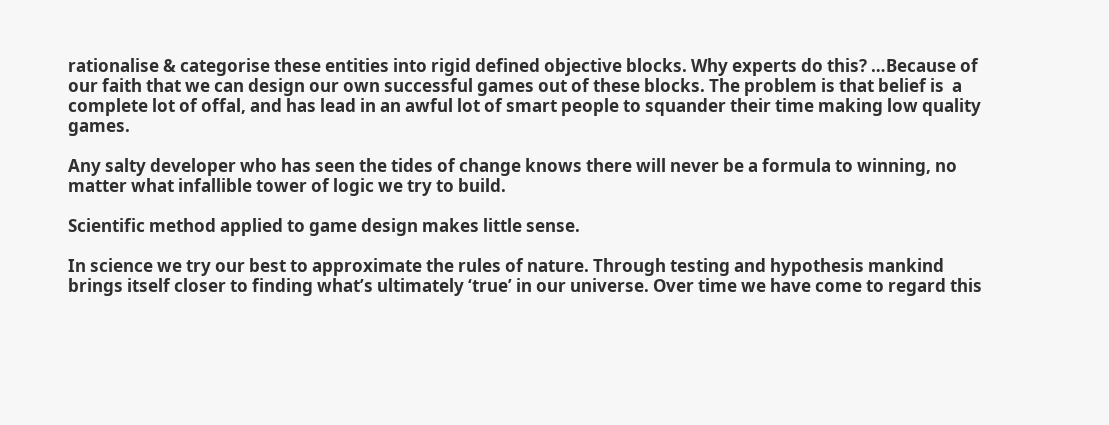rationalise & categorise these entities into rigid defined objective blocks. Why experts do this? …Because of our faith that we can design our own successful games out of these blocks. The problem is that belief is  a complete lot of offal, and has lead in an awful lot of smart people to squander their time making low quality games.

Any salty developer who has seen the tides of change knows there will never be a formula to winning, no matter what infallible tower of logic we try to build.

Scientific method applied to game design makes little sense.

In science we try our best to approximate the rules of nature. Through testing and hypothesis mankind brings itself closer to finding what’s ultimately ‘true’ in our universe. Over time we have come to regard this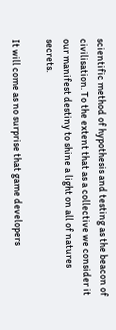scientific method of hypothesis and testing as the beacon of civilisation. To the extent that as a collective we consider it our manifest destiny to shine a light on all of natures secrets.

It will come as no surprise that game developers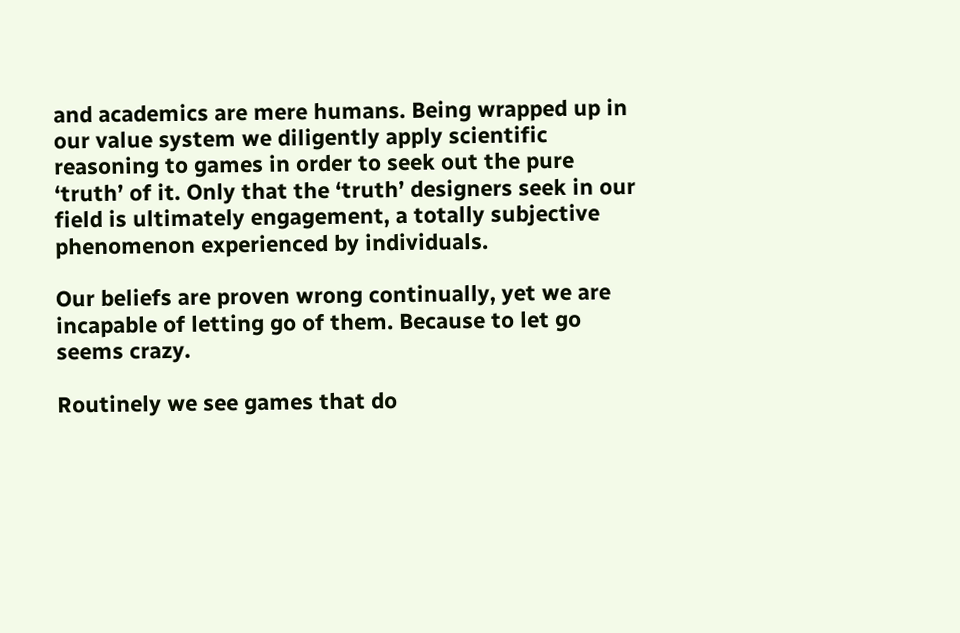and academics are mere humans. Being wrapped up in our value system we diligently apply scientific reasoning to games in order to seek out the pure ‘truth’ of it. Only that the ‘truth’ designers seek in our field is ultimately engagement, a totally subjective phenomenon experienced by individuals.

Our beliefs are proven wrong continually, yet we are incapable of letting go of them. Because to let go seems crazy.

Routinely we see games that do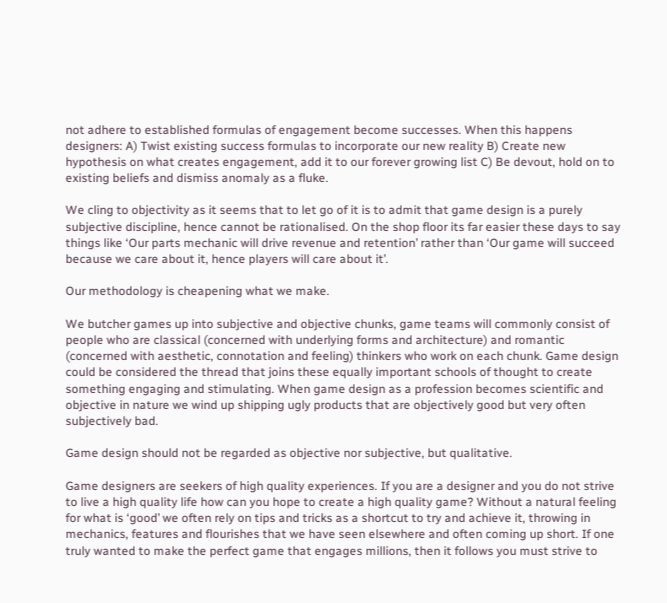not adhere to established formulas of engagement become successes. When this happens designers: A) Twist existing success formulas to incorporate our new reality B) Create new hypothesis on what creates engagement, add it to our forever growing list C) Be devout, hold on to existing beliefs and dismiss anomaly as a fluke.

We cling to objectivity as it seems that to let go of it is to admit that game design is a purely subjective discipline, hence cannot be rationalised. On the shop floor its far easier these days to say things like ‘Our parts mechanic will drive revenue and retention’ rather than ‘Our game will succeed because we care about it, hence players will care about it’.

Our methodology is cheapening what we make.

We butcher games up into subjective and objective chunks, game teams will commonly consist of people who are classical (concerned with underlying forms and architecture) and romantic (concerned with aesthetic, connotation and feeling) thinkers who work on each chunk. Game design could be considered the thread that joins these equally important schools of thought to create something engaging and stimulating. When game design as a profession becomes scientific and objective in nature we wind up shipping ugly products that are objectively good but very often subjectively bad.

Game design should not be regarded as objective nor subjective, but qualitative.

Game designers are seekers of high quality experiences. If you are a designer and you do not strive to live a high quality life how can you hope to create a high quality game? Without a natural feeling for what is ‘good’ we often rely on tips and tricks as a shortcut to try and achieve it, throwing in mechanics, features and flourishes that we have seen elsewhere and often coming up short. If one truly wanted to make the perfect game that engages millions, then it follows you must strive to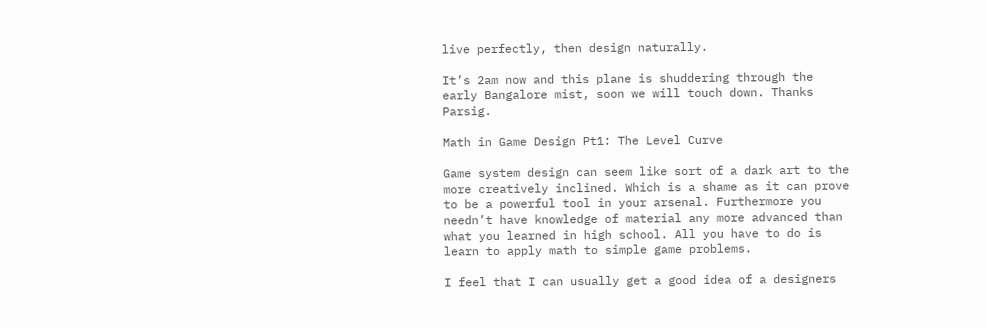live perfectly, then design naturally.

It’s 2am now and this plane is shuddering through the early Bangalore mist, soon we will touch down. Thanks Parsig.

Math in Game Design Pt1: The Level Curve

Game system design can seem like sort of a dark art to the more creatively inclined. Which is a shame as it can prove to be a powerful tool in your arsenal. Furthermore you needn’t have knowledge of material any more advanced than what you learned in high school. All you have to do is learn to apply math to simple game problems.

I feel that I can usually get a good idea of a designers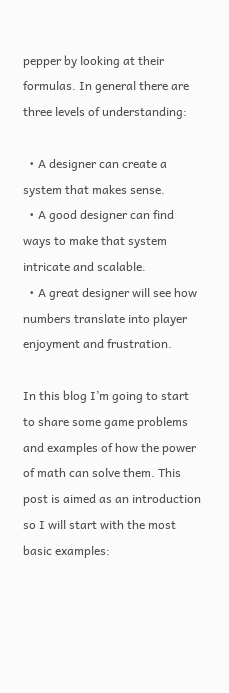pepper by looking at their formulas. In general there are three levels of understanding:

  • A designer can create a system that makes sense.
  • A good designer can find ways to make that system intricate and scalable.
  • A great designer will see how numbers translate into player enjoyment and frustration.

In this blog I’m going to start to share some game problems and examples of how the power of math can solve them. This post is aimed as an introduction so I will start with the most basic examples: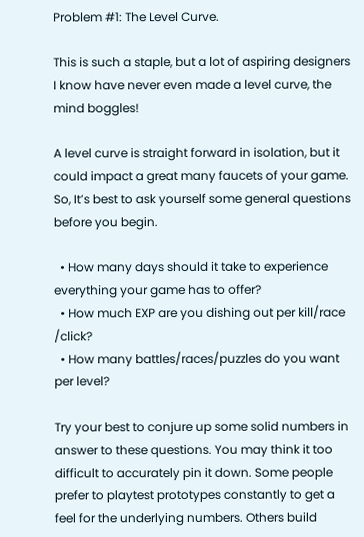Problem #1: The Level Curve.

This is such a staple, but a lot of aspiring designers I know have never even made a level curve, the mind boggles!

A level curve is straight forward in isolation, but it could impact a great many faucets of your game. So, It’s best to ask yourself some general questions before you begin.

  • How many days should it take to experience everything your game has to offer?
  • How much EXP are you dishing out per kill/race /click?
  • How many battles/races/puzzles do you want per level?

Try your best to conjure up some solid numbers in answer to these questions. You may think it too difficult to accurately pin it down. Some people prefer to playtest prototypes constantly to get a feel for the underlying numbers. Others build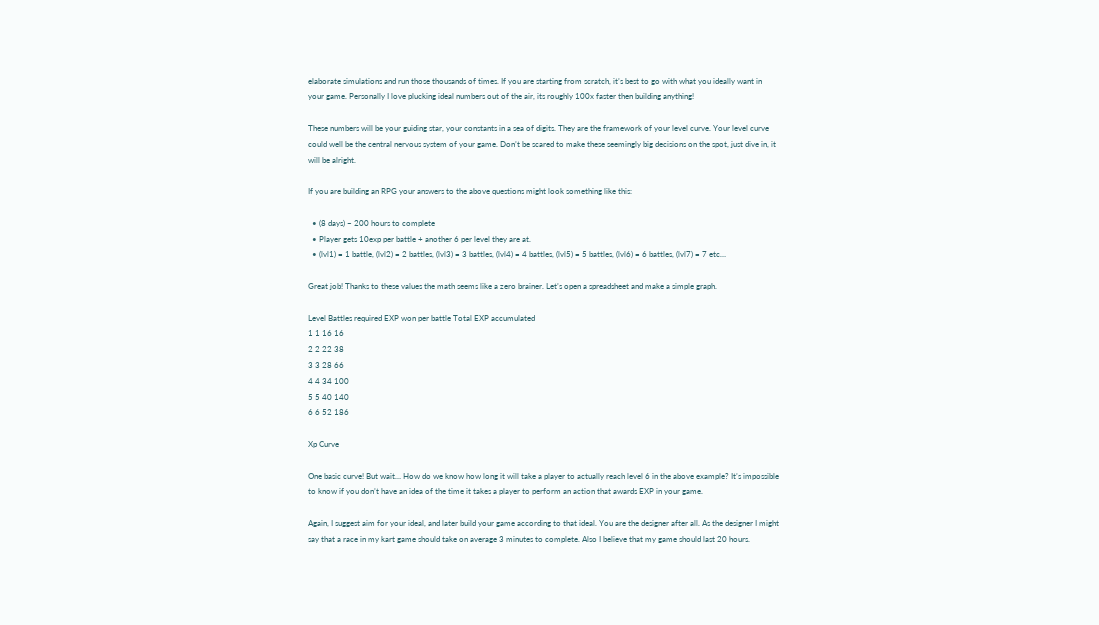elaborate simulations and run those thousands of times. If you are starting from scratch, it’s best to go with what you ideally want in your game. Personally I love plucking ideal numbers out of the air, its roughly 100x faster then building anything!

These numbers will be your guiding star, your constants in a sea of digits. They are the framework of your level curve. Your level curve could well be the central nervous system of your game. Don’t be scared to make these seemingly big decisions on the spot, just dive in, it will be alright.

If you are building an RPG your answers to the above questions might look something like this:

  • (8 days) ~ 200 hours to complete
  • Player gets 10exp per battle + another 6 per level they are at.
  • (lvl1) = 1 battle, (lvl2) = 2 battles, (lvl3) = 3 battles, (lvl4) = 4 battles, (lvl5) = 5 battles, (lvl6) = 6 battles, (lvl7) = 7 etc…

Great job! Thanks to these values the math seems like a zero brainer. Let’s open a spreadsheet and make a simple graph.

Level Battles required EXP won per battle Total EXP accumulated
1 1 16 16
2 2 22 38
3 3 28 66
4 4 34 100
5 5 40 140
6 6 52 186

Xp Curve

One basic curve! But wait… How do we know how long it will take a player to actually reach level 6 in the above example? It’s impossible to know if you don’t have an idea of the time it takes a player to perform an action that awards EXP in your game.

Again, I suggest aim for your ideal, and later build your game according to that ideal. You are the designer after all. As the designer I might say that a race in my kart game should take on average 3 minutes to complete. Also I believe that my game should last 20 hours.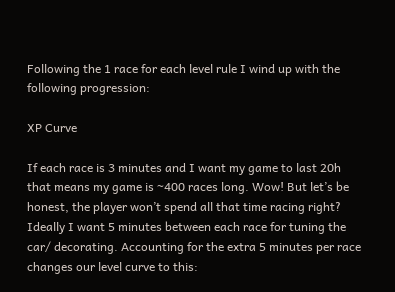Following the 1 race for each level rule I wind up with the following progression:

XP Curve

If each race is 3 minutes and I want my game to last 20h that means my game is ~400 races long. Wow! But let’s be honest, the player won’t spend all that time racing right? Ideally I want 5 minutes between each race for tuning the car/ decorating. Accounting for the extra 5 minutes per race changes our level curve to this: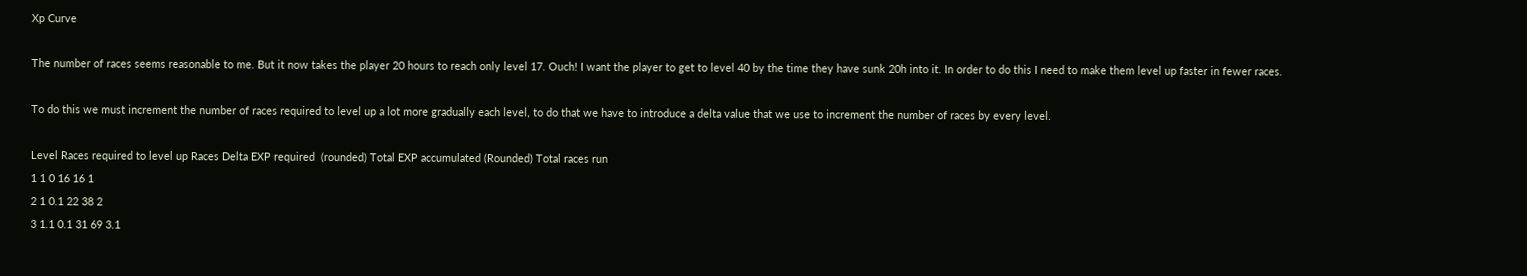Xp Curve

The number of races seems reasonable to me. But it now takes the player 20 hours to reach only level 17. Ouch! I want the player to get to level 40 by the time they have sunk 20h into it. In order to do this I need to make them level up faster in fewer races.

To do this we must increment the number of races required to level up a lot more gradually each level, to do that we have to introduce a delta value that we use to increment the number of races by every level.

Level Races required to level up Races Delta EXP required  (rounded) Total EXP accumulated (Rounded) Total races run
1 1 0 16 16 1
2 1 0.1 22 38 2
3 1.1 0.1 31 69 3.1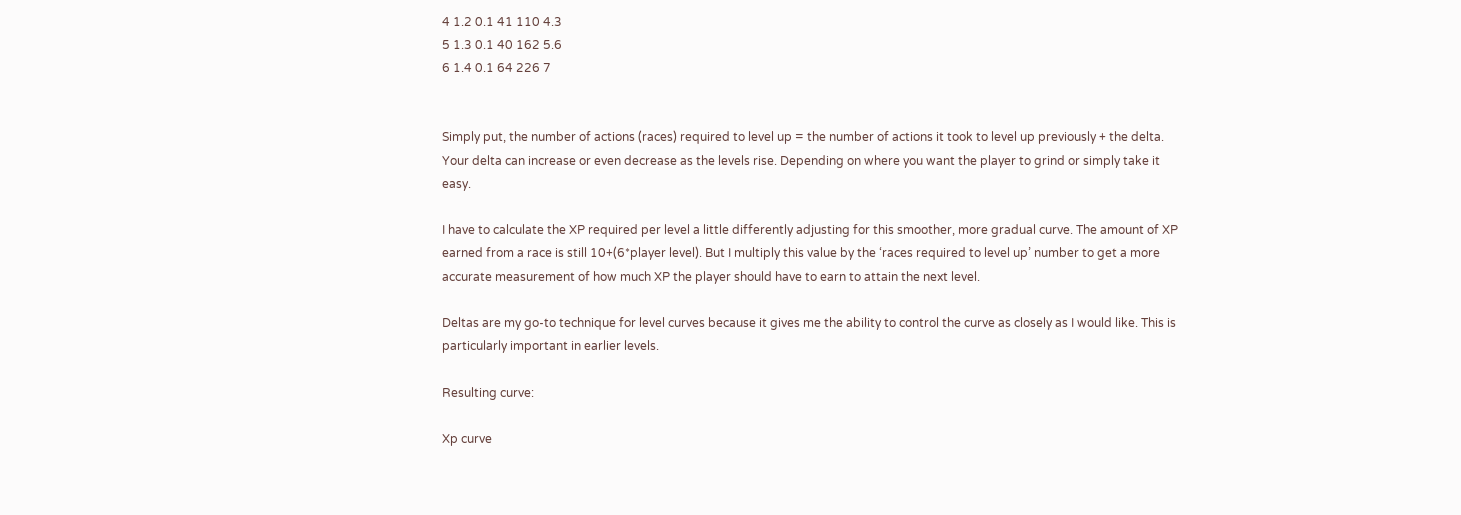4 1.2 0.1 41 110 4.3
5 1.3 0.1 40 162 5.6
6 1.4 0.1 64 226 7


Simply put, the number of actions (races) required to level up = the number of actions it took to level up previously + the delta. Your delta can increase or even decrease as the levels rise. Depending on where you want the player to grind or simply take it easy.

I have to calculate the XP required per level a little differently adjusting for this smoother, more gradual curve. The amount of XP earned from a race is still 10+(6*player level). But I multiply this value by the ‘races required to level up’ number to get a more accurate measurement of how much XP the player should have to earn to attain the next level.

Deltas are my go-to technique for level curves because it gives me the ability to control the curve as closely as I would like. This is particularly important in earlier levels.

Resulting curve:

Xp curve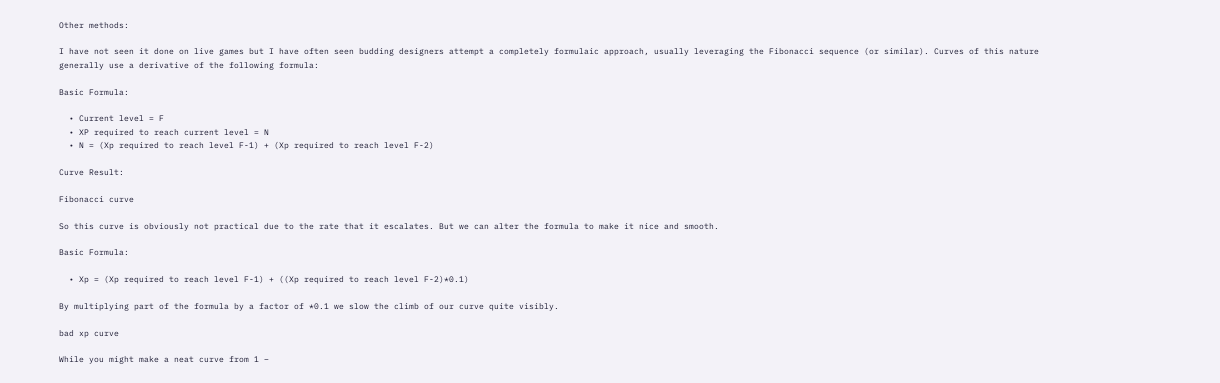Other methods:

I have not seen it done on live games but I have often seen budding designers attempt a completely formulaic approach, usually leveraging the Fibonacci sequence (or similar). Curves of this nature generally use a derivative of the following formula:

Basic Formula:

  • Current level = F
  • XP required to reach current level = N
  • N = (Xp required to reach level F-1) + (Xp required to reach level F-2)

Curve Result:

Fibonacci curve

So this curve is obviously not practical due to the rate that it escalates. But we can alter the formula to make it nice and smooth.

Basic Formula:

  • Xp = (Xp required to reach level F-1) + ((Xp required to reach level F-2)*0.1)

By multiplying part of the formula by a factor of *0.1 we slow the climb of our curve quite visibly.

bad xp curve

While you might make a neat curve from 1 –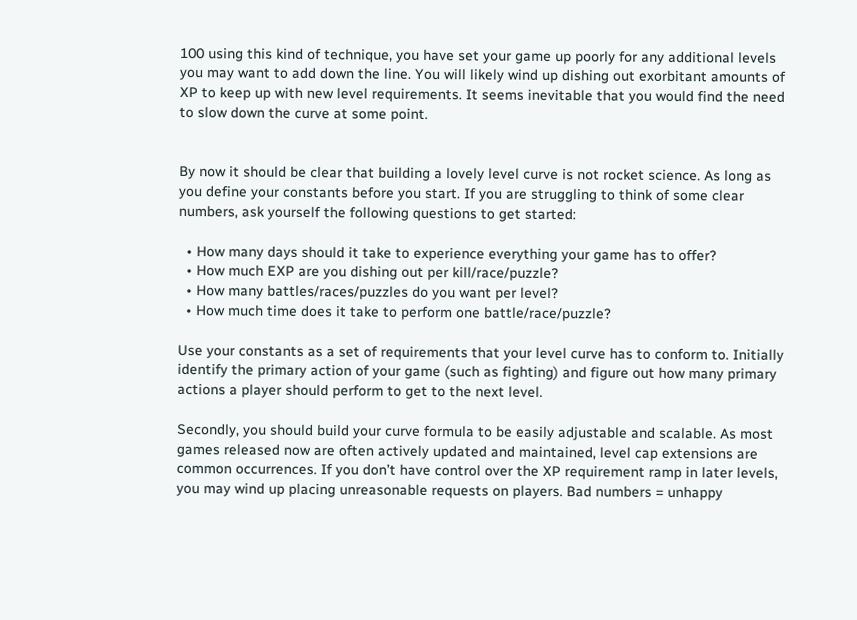100 using this kind of technique, you have set your game up poorly for any additional levels you may want to add down the line. You will likely wind up dishing out exorbitant amounts of XP to keep up with new level requirements. It seems inevitable that you would find the need to slow down the curve at some point.


By now it should be clear that building a lovely level curve is not rocket science. As long as you define your constants before you start. If you are struggling to think of some clear numbers, ask yourself the following questions to get started:

  • How many days should it take to experience everything your game has to offer?
  • How much EXP are you dishing out per kill/race/puzzle?
  • How many battles/races/puzzles do you want per level?
  • How much time does it take to perform one battle/race/puzzle?

Use your constants as a set of requirements that your level curve has to conform to. Initially identify the primary action of your game (such as fighting) and figure out how many primary actions a player should perform to get to the next level.

Secondly, you should build your curve formula to be easily adjustable and scalable. As most games released now are often actively updated and maintained, level cap extensions are common occurrences. If you don’t have control over the XP requirement ramp in later levels, you may wind up placing unreasonable requests on players. Bad numbers = unhappy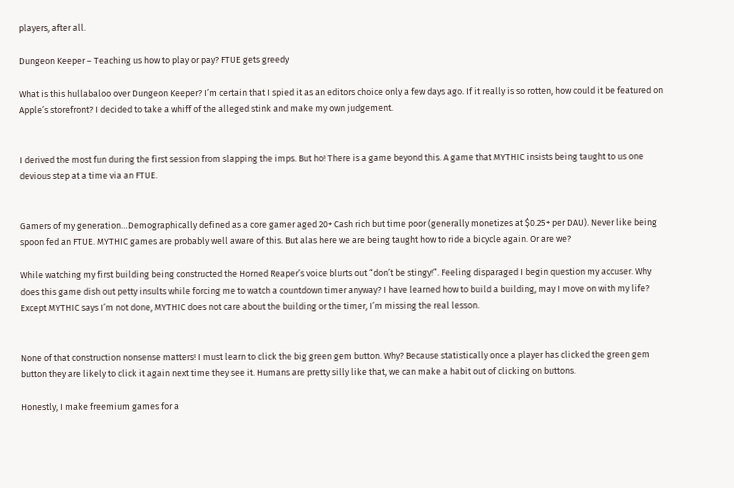players, after all.

Dungeon Keeper – Teaching us how to play or pay? FTUE gets greedy

What is this hullabaloo over Dungeon Keeper? I’m certain that I spied it as an editors choice only a few days ago. If it really is so rotten, how could it be featured on Apple’s storefront? I decided to take a whiff of the alleged stink and make my own judgement.


I derived the most fun during the first session from slapping the imps. But ho! There is a game beyond this. A game that MYTHIC insists being taught to us one devious step at a time via an FTUE.


Gamers of my generation…Demographically defined as a core gamer aged 20+ Cash rich but time poor (generally monetizes at $0.25+ per DAU). Never like being spoon fed an FTUE. MYTHIC games are probably well aware of this. But alas here we are being taught how to ride a bicycle again. Or are we?

While watching my first building being constructed the Horned Reaper’s voice blurts out “don’t be stingy!”. Feeling disparaged I begin question my accuser. Why does this game dish out petty insults while forcing me to watch a countdown timer anyway? I have learned how to build a building, may I move on with my life? Except MYTHIC says I’m not done, MYTHIC does not care about the building or the timer, I’m missing the real lesson.


None of that construction nonsense matters! I must learn to click the big green gem button. Why? Because statistically once a player has clicked the green gem button they are likely to click it again next time they see it. Humans are pretty silly like that, we can make a habit out of clicking on buttons.

Honestly, I make freemium games for a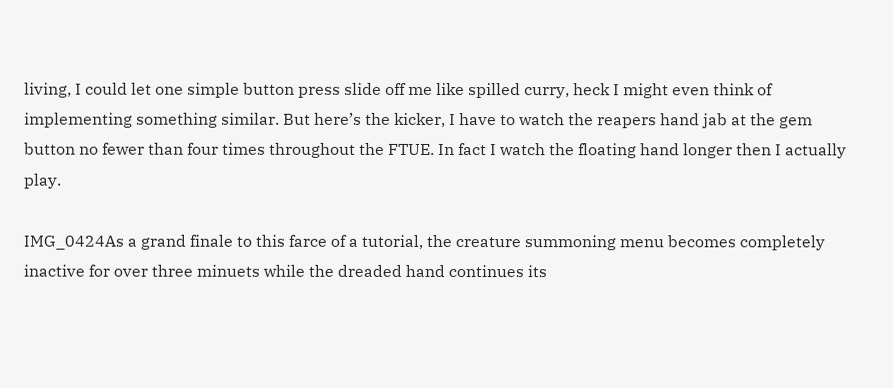living, I could let one simple button press slide off me like spilled curry, heck I might even think of implementing something similar. But here’s the kicker, I have to watch the reapers hand jab at the gem button no fewer than four times throughout the FTUE. In fact I watch the floating hand longer then I actually play.

IMG_0424As a grand finale to this farce of a tutorial, the creature summoning menu becomes completely inactive for over three minuets while the dreaded hand continues its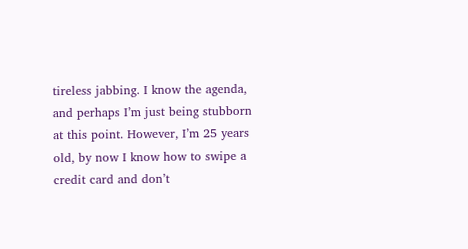tireless jabbing. I know the agenda, and perhaps I’m just being stubborn at this point. However, I’m 25 years old, by now I know how to swipe a credit card and don’t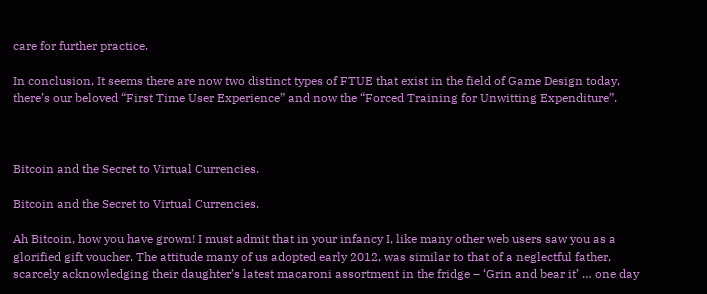care for further practice.

In conclusion, It seems there are now two distinct types of FTUE that exist in the field of Game Design today, there’s our beloved “First Time User Experience” and now the “Forced Training for Unwitting Expenditure”.



Bitcoin and the Secret to Virtual Currencies.

Bitcoin and the Secret to Virtual Currencies.

Ah Bitcoin, how you have grown! I must admit that in your infancy I, like many other web users saw you as a glorified gift voucher. The attitude many of us adopted early 2012, was similar to that of a neglectful father, scarcely acknowledging their daughter’s latest macaroni assortment in the fridge – ‘Grin and bear it’ … one day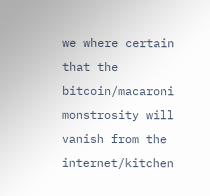we where certain that the bitcoin/macaroni monstrosity will vanish from the internet/kitchen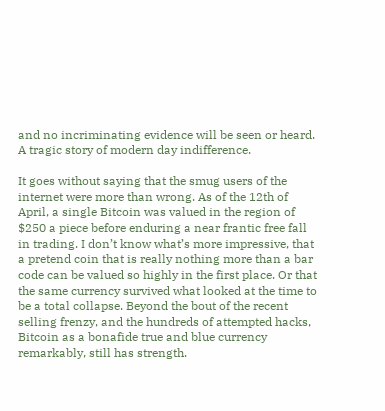and no incriminating evidence will be seen or heard. A tragic story of modern day indifference.

It goes without saying that the smug users of the internet were more than wrong. As of the 12th of April, a single Bitcoin was valued in the region of $250 a piece before enduring a near frantic free fall in trading. I don’t know what’s more impressive, that a pretend coin that is really nothing more than a bar code can be valued so highly in the first place. Or that the same currency survived what looked at the time to be a total collapse. Beyond the bout of the recent selling frenzy, and the hundreds of attempted hacks, Bitcoin as a bonafide true and blue currency remarkably, still has strength.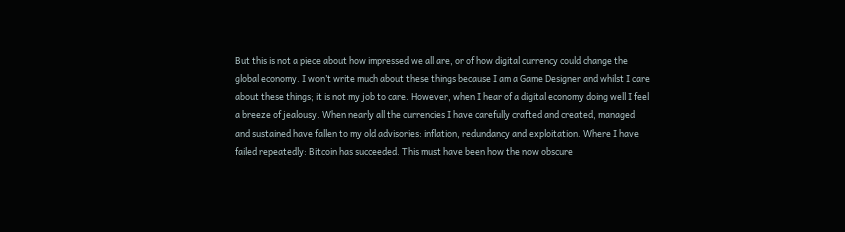But this is not a piece about how impressed we all are, or of how digital currency could change the global economy. I won’t write much about these things because I am a Game Designer and whilst I care about these things; it is not my job to care. However, when I hear of a digital economy doing well I feel a breeze of jealousy. When nearly all the currencies I have carefully crafted and created, managed and sustained have fallen to my old advisories: inflation, redundancy and exploitation. Where I have failed repeatedly: Bitcoin has succeeded. This must have been how the now obscure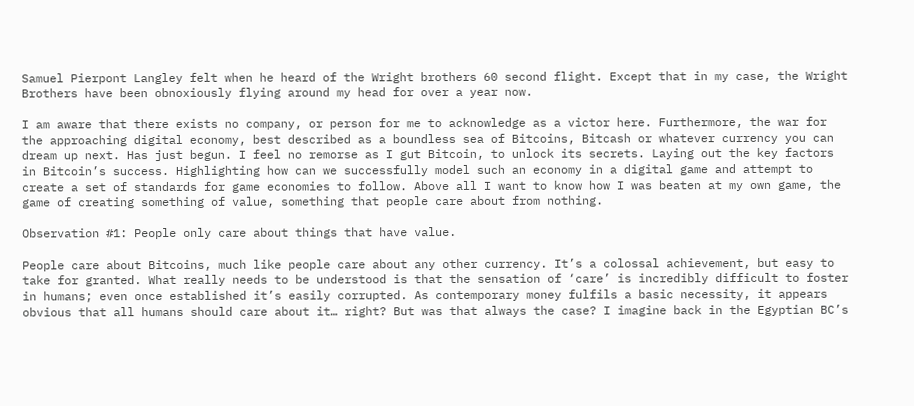Samuel Pierpont Langley felt when he heard of the Wright brothers 60 second flight. Except that in my case, the Wright Brothers have been obnoxiously flying around my head for over a year now.

I am aware that there exists no company, or person for me to acknowledge as a victor here. Furthermore, the war for the approaching digital economy, best described as a boundless sea of Bitcoins, Bitcash or whatever currency you can dream up next. Has just begun. I feel no remorse as I gut Bitcoin, to unlock its secrets. Laying out the key factors in Bitcoin’s success. Highlighting how can we successfully model such an economy in a digital game and attempt to create a set of standards for game economies to follow. Above all I want to know how I was beaten at my own game, the game of creating something of value, something that people care about from nothing.

Observation #1: People only care about things that have value.

People care about Bitcoins, much like people care about any other currency. It’s a colossal achievement, but easy to take for granted. What really needs to be understood is that the sensation of ‘care’ is incredibly difficult to foster in humans; even once established it’s easily corrupted. As contemporary money fulfils a basic necessity, it appears obvious that all humans should care about it… right? But was that always the case? I imagine back in the Egyptian BC’s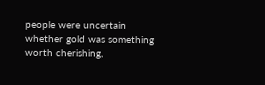people were uncertain whether gold was something worth cherishing,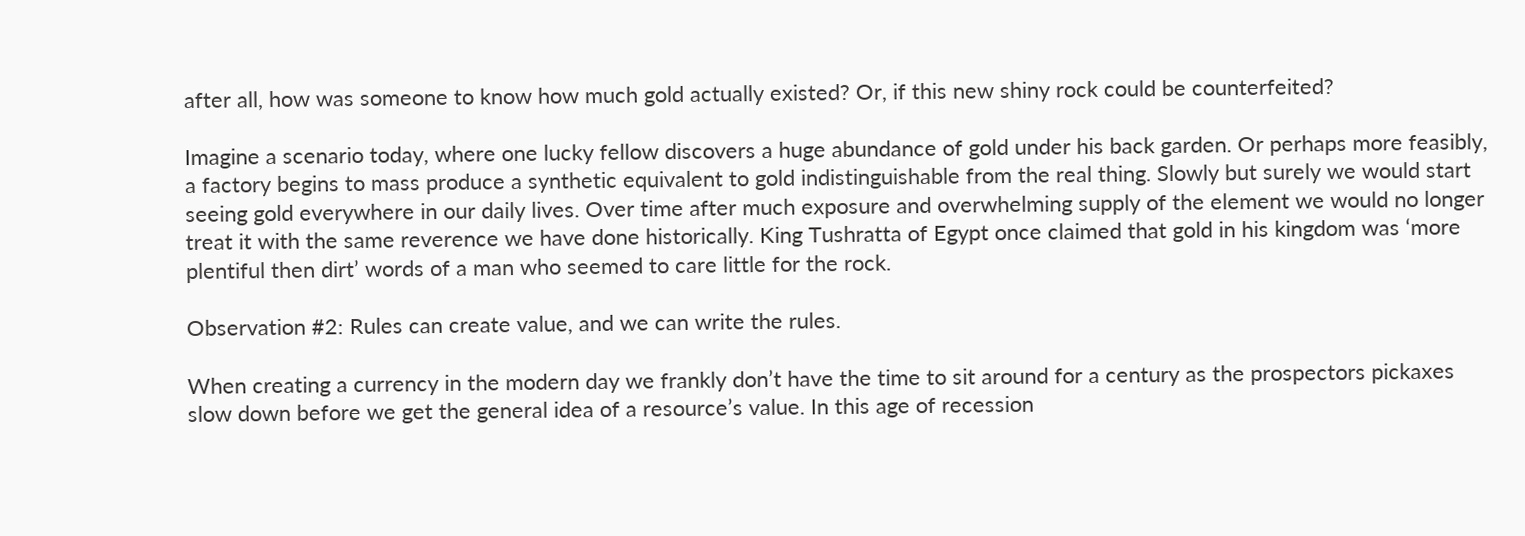after all, how was someone to know how much gold actually existed? Or, if this new shiny rock could be counterfeited?

Imagine a scenario today, where one lucky fellow discovers a huge abundance of gold under his back garden. Or perhaps more feasibly, a factory begins to mass produce a synthetic equivalent to gold indistinguishable from the real thing. Slowly but surely we would start seeing gold everywhere in our daily lives. Over time after much exposure and overwhelming supply of the element we would no longer treat it with the same reverence we have done historically. King Tushratta of Egypt once claimed that gold in his kingdom was ‘more plentiful then dirt’ words of a man who seemed to care little for the rock.

Observation #2: Rules can create value, and we can write the rules.

When creating a currency in the modern day we frankly don’t have the time to sit around for a century as the prospectors pickaxes slow down before we get the general idea of a resource’s value. In this age of recession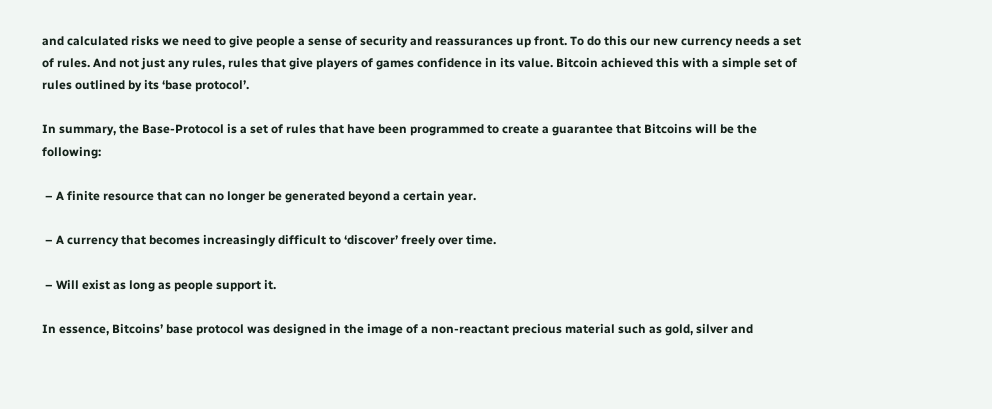and calculated risks we need to give people a sense of security and reassurances up front. To do this our new currency needs a set of rules. And not just any rules, rules that give players of games confidence in its value. Bitcoin achieved this with a simple set of rules outlined by its ‘base protocol’.

In summary, the Base-Protocol is a set of rules that have been programmed to create a guarantee that Bitcoins will be the following:

 – A finite resource that can no longer be generated beyond a certain year.

 – A currency that becomes increasingly difficult to ‘discover’ freely over time.

 – Will exist as long as people support it.

In essence, Bitcoins’ base protocol was designed in the image of a non-reactant precious material such as gold, silver and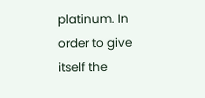platinum. In order to give itself the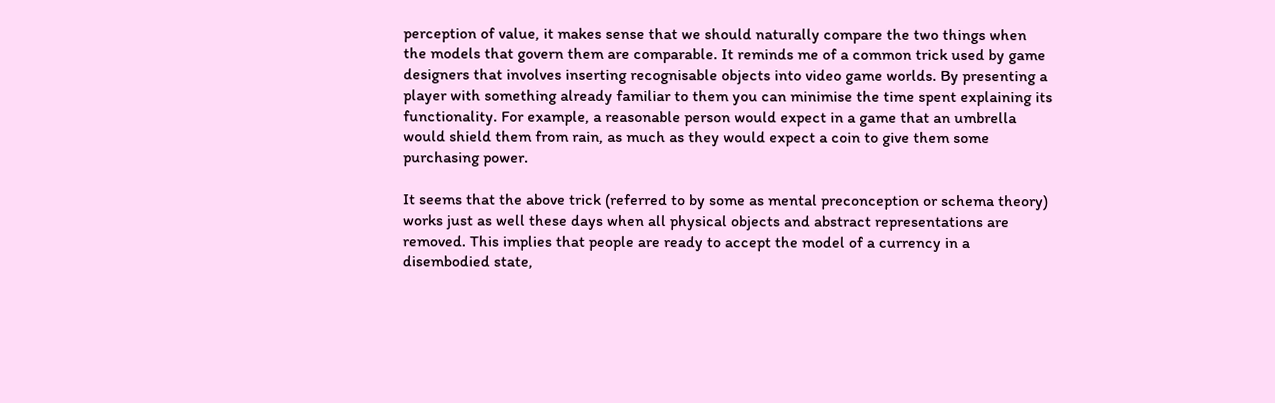perception of value, it makes sense that we should naturally compare the two things when the models that govern them are comparable. It reminds me of a common trick used by game designers that involves inserting recognisable objects into video game worlds. By presenting a player with something already familiar to them you can minimise the time spent explaining its functionality. For example, a reasonable person would expect in a game that an umbrella would shield them from rain, as much as they would expect a coin to give them some purchasing power.

It seems that the above trick (referred to by some as mental preconception or schema theory) works just as well these days when all physical objects and abstract representations are removed. This implies that people are ready to accept the model of a currency in a disembodied state,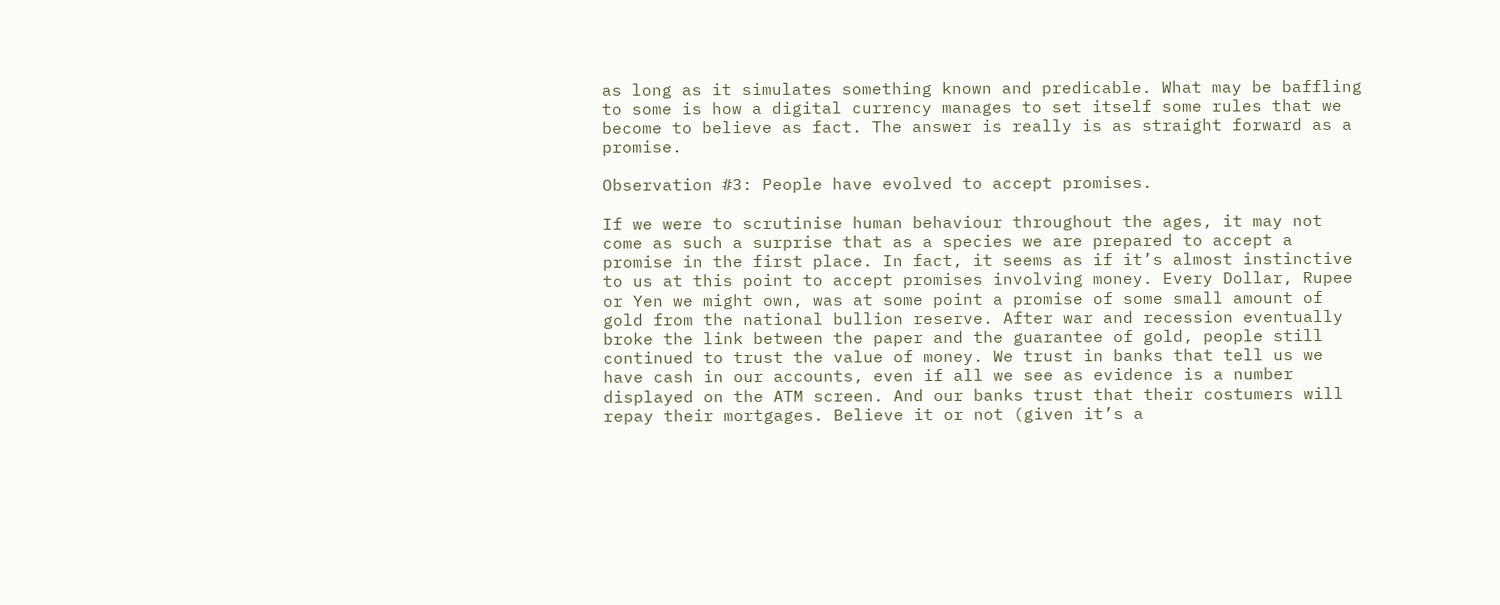as long as it simulates something known and predicable. What may be baffling to some is how a digital currency manages to set itself some rules that we become to believe as fact. The answer is really is as straight forward as a promise.

Observation #3: People have evolved to accept promises.

If we were to scrutinise human behaviour throughout the ages, it may not come as such a surprise that as a species we are prepared to accept a promise in the first place. In fact, it seems as if it’s almost instinctive to us at this point to accept promises involving money. Every Dollar, Rupee or Yen we might own, was at some point a promise of some small amount of gold from the national bullion reserve. After war and recession eventually broke the link between the paper and the guarantee of gold, people still continued to trust the value of money. We trust in banks that tell us we have cash in our accounts, even if all we see as evidence is a number displayed on the ATM screen. And our banks trust that their costumers will repay their mortgages. Believe it or not (given it’s a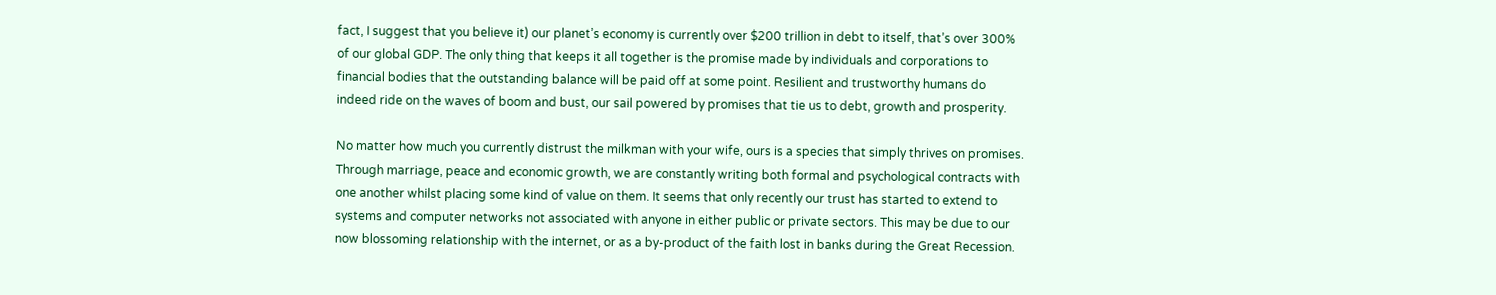fact, I suggest that you believe it) our planet’s economy is currently over $200 trillion in debt to itself, that’s over 300% of our global GDP. The only thing that keeps it all together is the promise made by individuals and corporations to financial bodies that the outstanding balance will be paid off at some point. Resilient and trustworthy humans do indeed ride on the waves of boom and bust, our sail powered by promises that tie us to debt, growth and prosperity.

No matter how much you currently distrust the milkman with your wife, ours is a species that simply thrives on promises. Through marriage, peace and economic growth, we are constantly writing both formal and psychological contracts with one another whilst placing some kind of value on them. It seems that only recently our trust has started to extend to systems and computer networks not associated with anyone in either public or private sectors. This may be due to our now blossoming relationship with the internet, or as a by-product of the faith lost in banks during the Great Recession.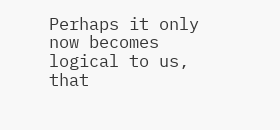Perhaps it only now becomes logical to us, that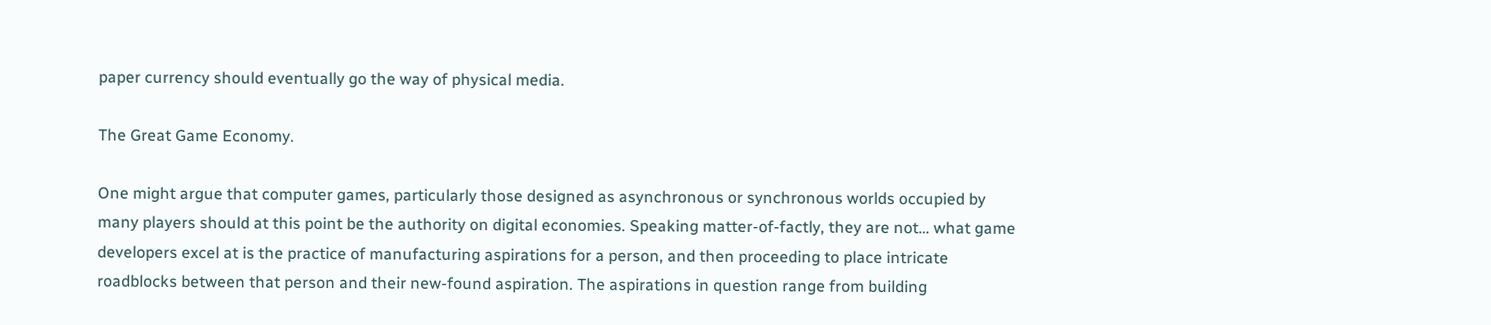paper currency should eventually go the way of physical media.

The Great Game Economy.

One might argue that computer games, particularly those designed as asynchronous or synchronous worlds occupied by many players should at this point be the authority on digital economies. Speaking matter-of-factly, they are not… what game developers excel at is the practice of manufacturing aspirations for a person, and then proceeding to place intricate roadblocks between that person and their new-found aspiration. The aspirations in question range from building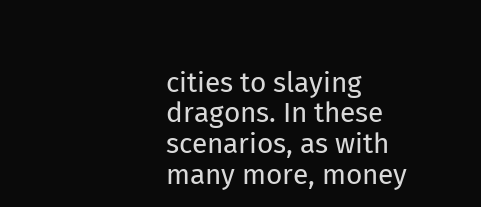cities to slaying dragons. In these scenarios, as with many more, money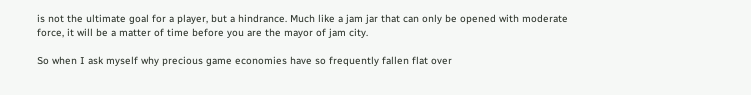is not the ultimate goal for a player, but a hindrance. Much like a jam jar that can only be opened with moderate force, it will be a matter of time before you are the mayor of jam city.

So when I ask myself why precious game economies have so frequently fallen flat over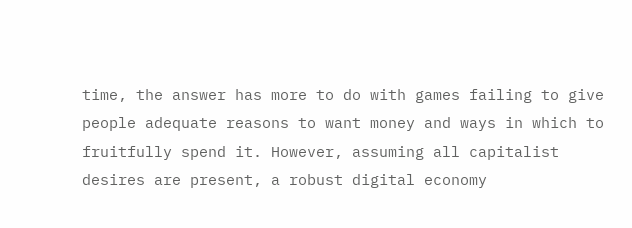time, the answer has more to do with games failing to give people adequate reasons to want money and ways in which to fruitfully spend it. However, assuming all capitalist desires are present, a robust digital economy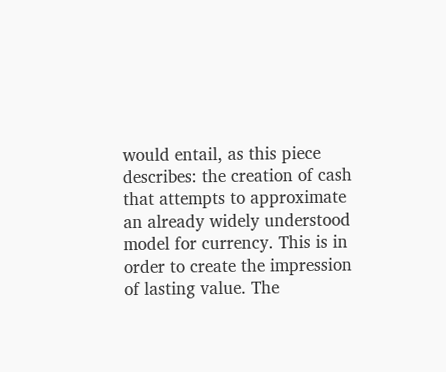would entail, as this piece describes: the creation of cash that attempts to approximate an already widely understood model for currency. This is in order to create the impression of lasting value. The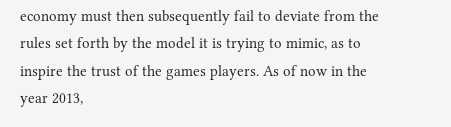economy must then subsequently fail to deviate from the rules set forth by the model it is trying to mimic, as to inspire the trust of the games players. As of now in the year 2013,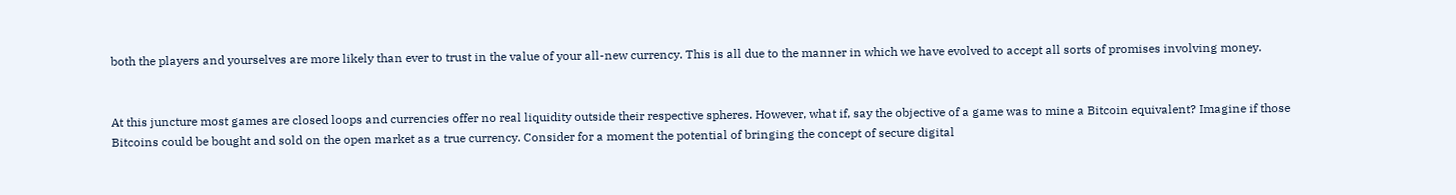both the players and yourselves are more likely than ever to trust in the value of your all-new currency. This is all due to the manner in which we have evolved to accept all sorts of promises involving money.


At this juncture most games are closed loops and currencies offer no real liquidity outside their respective spheres. However, what if, say the objective of a game was to mine a Bitcoin equivalent? Imagine if those Bitcoins could be bought and sold on the open market as a true currency. Consider for a moment the potential of bringing the concept of secure digital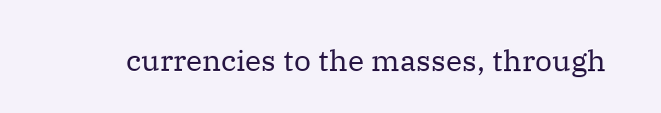currencies to the masses, through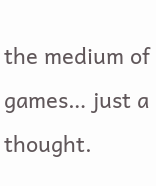the medium of games… just a thought.